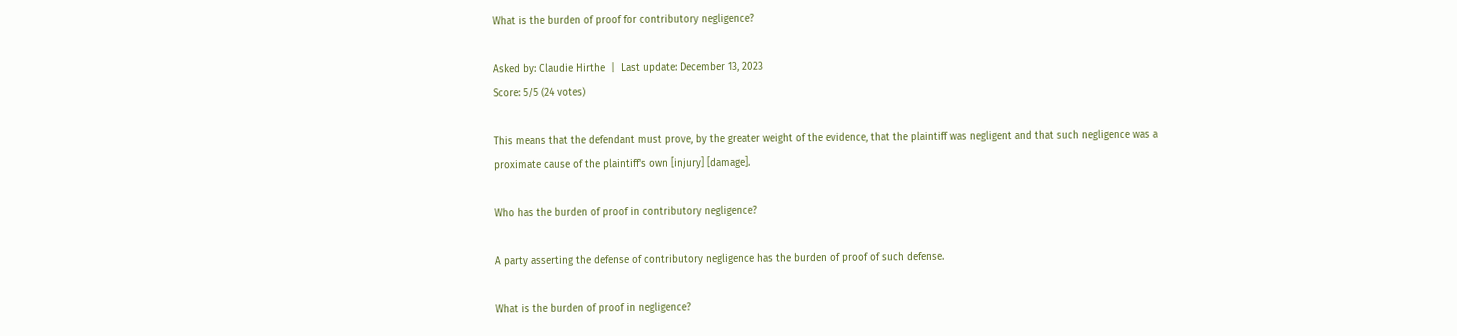What is the burden of proof for contributory negligence?

Asked by: Claudie Hirthe  |  Last update: December 13, 2023
Score: 5/5 (24 votes)

This means that the defendant must prove, by the greater weight of the evidence, that the plaintiff was negligent and that such negligence was a proximate cause of the plaintiff's own [injury] [damage].

Who has the burden of proof in contributory negligence?

A party asserting the defense of contributory negligence has the burden of proof of such defense.

What is the burden of proof in negligence?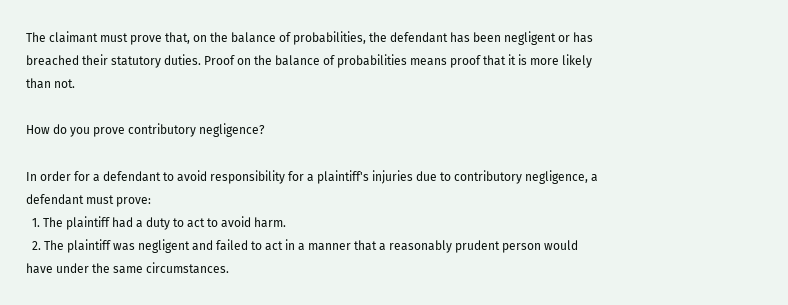The claimant must prove that, on the balance of probabilities, the defendant has been negligent or has breached their statutory duties. Proof on the balance of probabilities means proof that it is more likely than not.

How do you prove contributory negligence?

In order for a defendant to avoid responsibility for a plaintiff's injuries due to contributory negligence, a defendant must prove:
  1. The plaintiff had a duty to act to avoid harm.
  2. The plaintiff was negligent and failed to act in a manner that a reasonably prudent person would have under the same circumstances.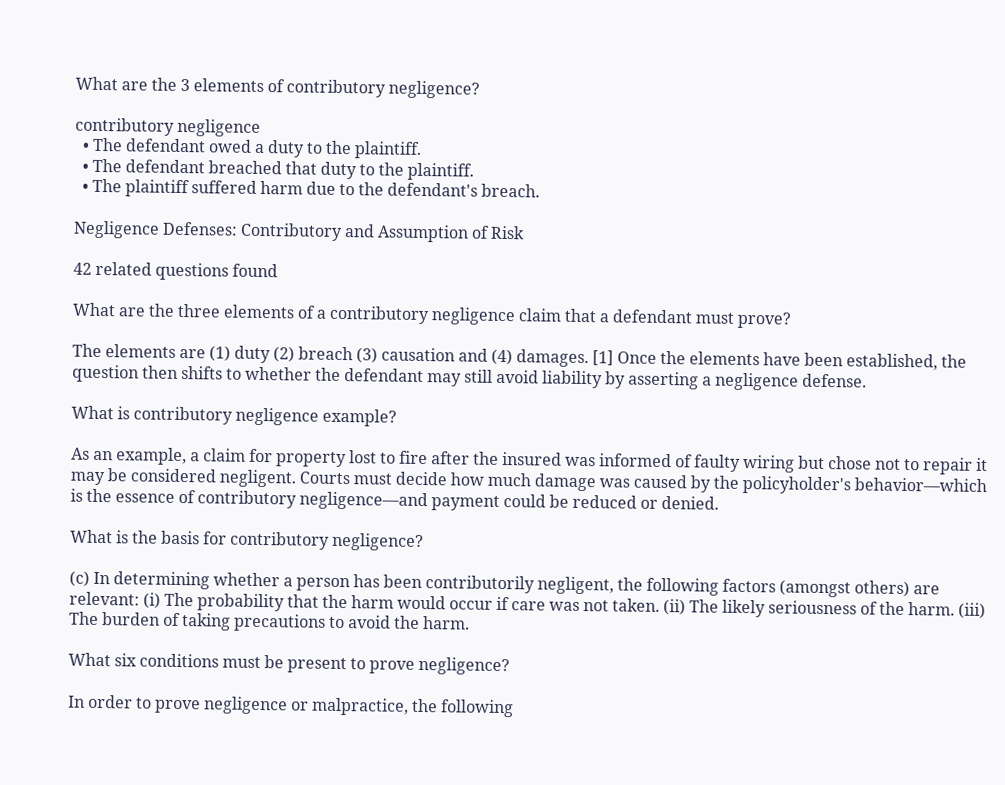What are the 3 elements of contributory negligence?

contributory negligence
  • The defendant owed a duty to the plaintiff.
  • The defendant breached that duty to the plaintiff.
  • The plaintiff suffered harm due to the defendant's breach.

Negligence Defenses: Contributory and Assumption of Risk

42 related questions found

What are the three elements of a contributory negligence claim that a defendant must prove?

The elements are (1) duty (2) breach (3) causation and (4) damages. [1] Once the elements have been established, the question then shifts to whether the defendant may still avoid liability by asserting a negligence defense.

What is contributory negligence example?

As an example, a claim for property lost to fire after the insured was informed of faulty wiring but chose not to repair it may be considered negligent. Courts must decide how much damage was caused by the policyholder's behavior—which is the essence of contributory negligence—and payment could be reduced or denied.

What is the basis for contributory negligence?

(c) In determining whether a person has been contributorily negligent, the following factors (amongst others) are relevant: (i) The probability that the harm would occur if care was not taken. (ii) The likely seriousness of the harm. (iii) The burden of taking precautions to avoid the harm.

What six conditions must be present to prove negligence?

In order to prove negligence or malpractice, the following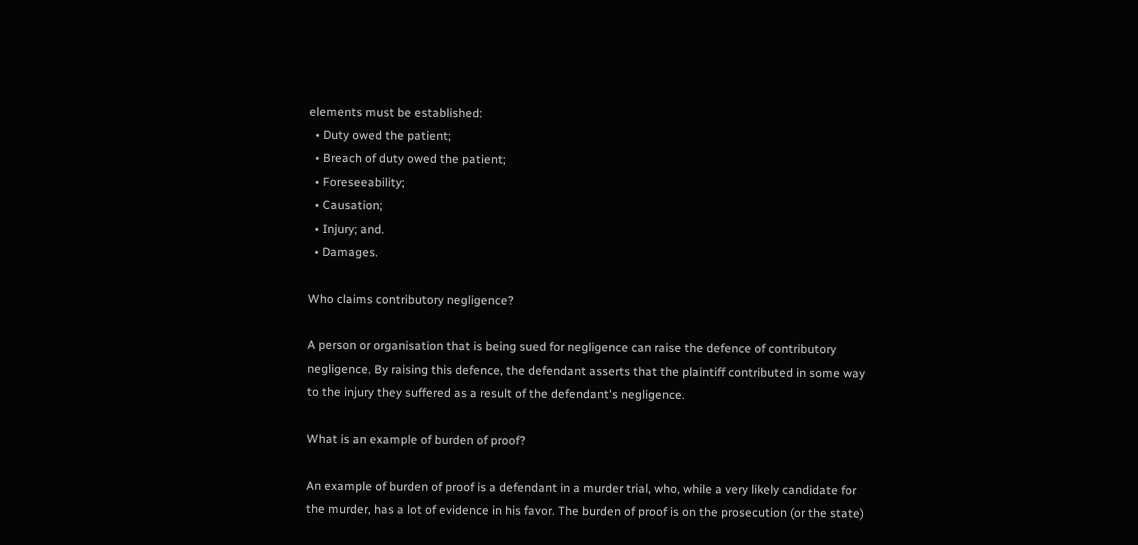elements must be established:
  • Duty owed the patient;
  • Breach of duty owed the patient;
  • Foreseeability;
  • Causation;
  • Injury; and.
  • Damages.

Who claims contributory negligence?

A person or organisation that is being sued for negligence can raise the defence of contributory negligence. By raising this defence, the defendant asserts that the plaintiff contributed in some way to the injury they suffered as a result of the defendant's negligence.

What is an example of burden of proof?

An example of burden of proof is a defendant in a murder trial, who, while a very likely candidate for the murder, has a lot of evidence in his favor. The burden of proof is on the prosecution (or the state)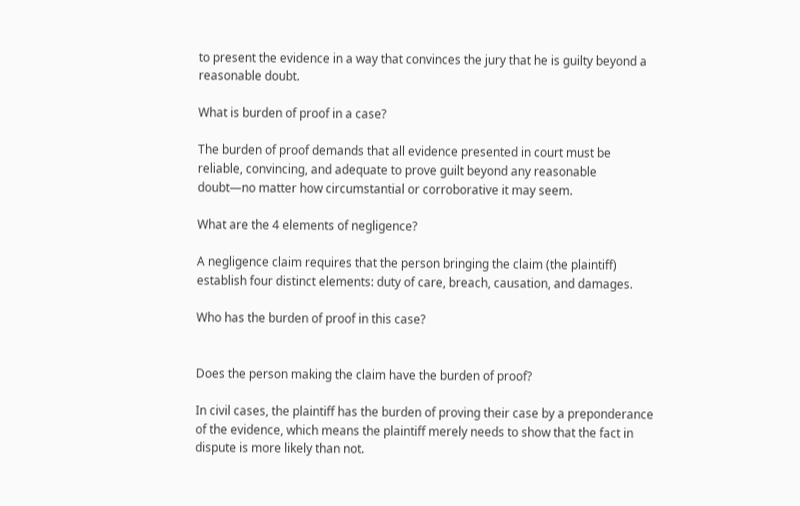to present the evidence in a way that convinces the jury that he is guilty beyond a reasonable doubt.

What is burden of proof in a case?

The burden of proof demands that all evidence presented in court must be reliable, convincing, and adequate to prove guilt beyond any reasonable doubt—no matter how circumstantial or corroborative it may seem.

What are the 4 elements of negligence?

A negligence claim requires that the person bringing the claim (the plaintiff) establish four distinct elements: duty of care, breach, causation, and damages.

Who has the burden of proof in this case?


Does the person making the claim have the burden of proof?

In civil cases, the plaintiff has the burden of proving their case by a preponderance of the evidence, which means the plaintiff merely needs to show that the fact in dispute is more likely than not.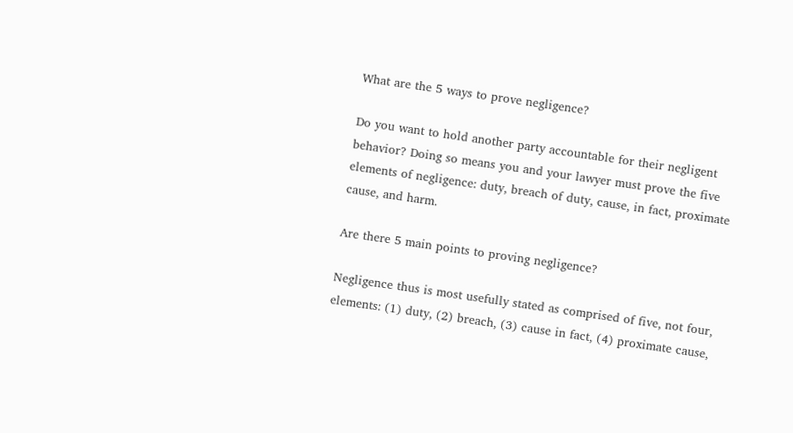What are the 5 ways to prove negligence?

Do you want to hold another party accountable for their negligent behavior? Doing so means you and your lawyer must prove the five elements of negligence: duty, breach of duty, cause, in fact, proximate cause, and harm.

Are there 5 main points to proving negligence?

Negligence thus is most usefully stated as comprised of five, not four, elements: (1) duty, (2) breach, (3) cause in fact, (4) proximate cause,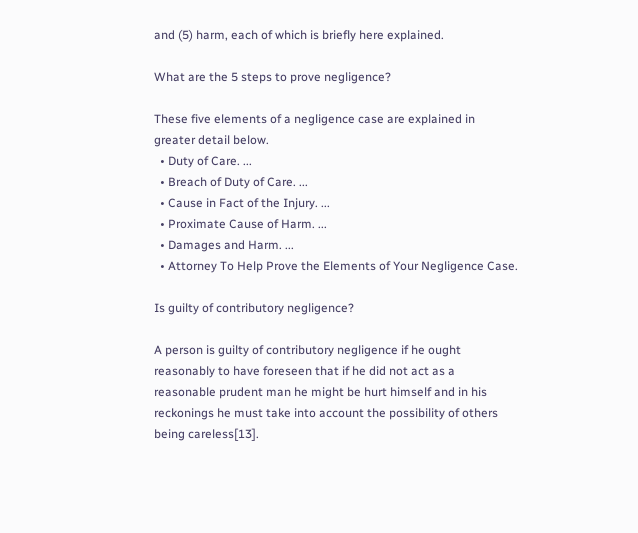and (5) harm, each of which is briefly here explained.

What are the 5 steps to prove negligence?

These five elements of a negligence case are explained in greater detail below.
  • Duty of Care. ...
  • Breach of Duty of Care. ...
  • Cause in Fact of the Injury. ...
  • Proximate Cause of Harm. ...
  • Damages and Harm. ...
  • Attorney To Help Prove the Elements of Your Negligence Case.

Is guilty of contributory negligence?

A person is guilty of contributory negligence if he ought reasonably to have foreseen that if he did not act as a reasonable prudent man he might be hurt himself and in his reckonings he must take into account the possibility of others being careless[13].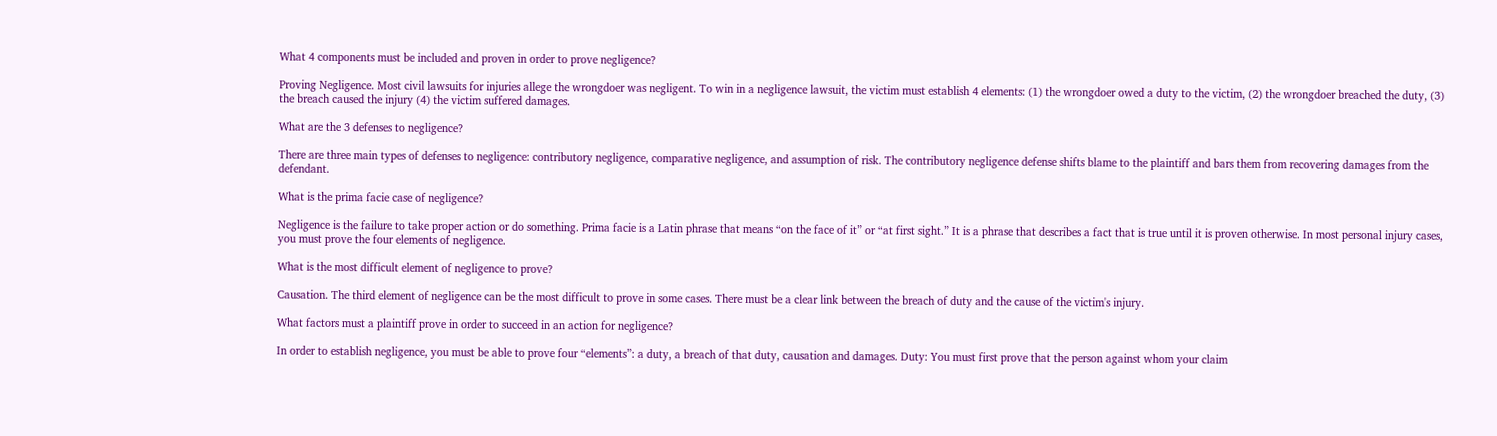What 4 components must be included and proven in order to prove negligence?

Proving Negligence. Most civil lawsuits for injuries allege the wrongdoer was negligent. To win in a negligence lawsuit, the victim must establish 4 elements: (1) the wrongdoer owed a duty to the victim, (2) the wrongdoer breached the duty, (3) the breach caused the injury (4) the victim suffered damages.

What are the 3 defenses to negligence?

There are three main types of defenses to negligence: contributory negligence, comparative negligence, and assumption of risk. The contributory negligence defense shifts blame to the plaintiff and bars them from recovering damages from the defendant.

What is the prima facie case of negligence?

Negligence is the failure to take proper action or do something. Prima facie is a Latin phrase that means “on the face of it” or “at first sight.” It is a phrase that describes a fact that is true until it is proven otherwise. In most personal injury cases, you must prove the four elements of negligence.

What is the most difficult element of negligence to prove?

Causation. The third element of negligence can be the most difficult to prove in some cases. There must be a clear link between the breach of duty and the cause of the victim's injury.

What factors must a plaintiff prove in order to succeed in an action for negligence?

In order to establish negligence, you must be able to prove four “elements”: a duty, a breach of that duty, causation and damages. Duty: You must first prove that the person against whom your claim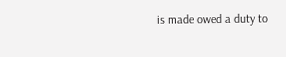is made owed a duty to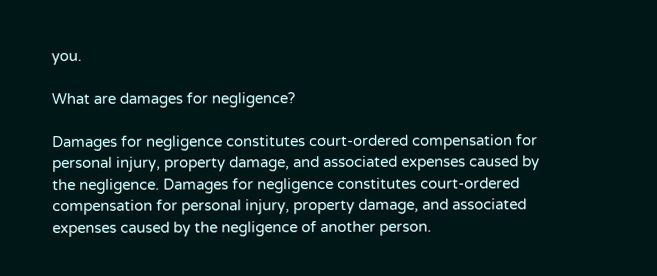you.

What are damages for negligence?

Damages for negligence constitutes court-ordered compensation for personal injury, property damage, and associated expenses caused by the negligence. Damages for negligence constitutes court-ordered compensation for personal injury, property damage, and associated expenses caused by the negligence of another person.